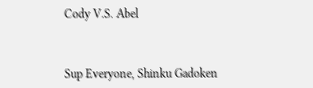Cody V.S. Abel



Sup Everyone, Shinku Gadoken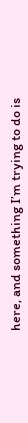here, and something I’m trying to do is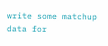write some matchup data for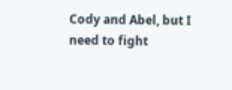Cody and Abel, but I need to fight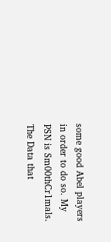some good Abel players in order to do so. My PSN is Sm00thCr1mals. The Data that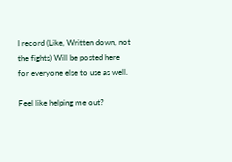I record (Like, Written down, not the fights) Will be posted here for everyone else to use as well.

Feel like helping me out?